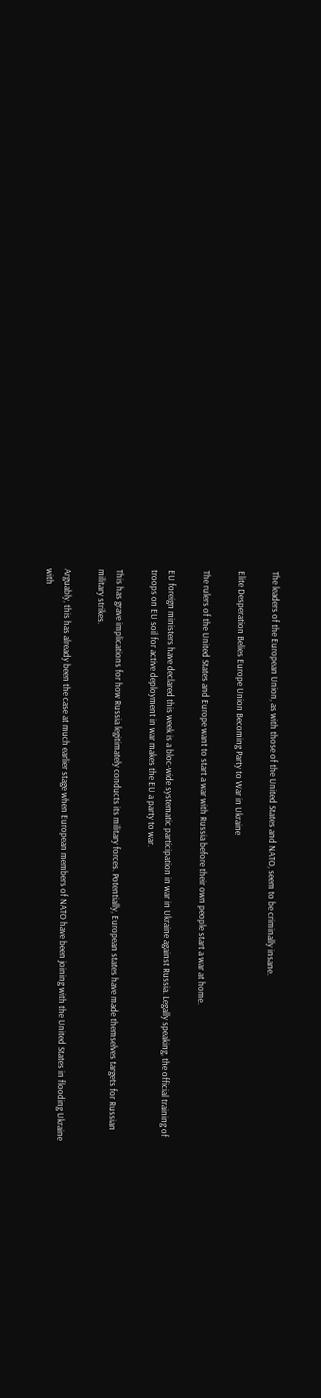The leaders of the European Union, as with those of the United States and NATO, seem to be criminally insane.

Elite Desperation Belies Europe Union Becoming Party to War in Ukraine

The rulers of the United States and Europe want to start a war with Russia before their own people start a war at home.

EU foreign ministers have declared this week is a bloc-wide systematic participation in war in Ukraine against Russia. Legally speaking, the official training of troops on EU soil for active deployment in war makes the EU a party to war.

This has grave implications for how Russia legitimately conducts its military forces. Potentially, European states have made themselves targets for Russian military strikes.

Arguably, this has already been the case at much earlier stage when European members of NATO have been joining with the United States in flooding Ukraine with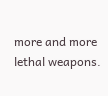more and more lethal weapons.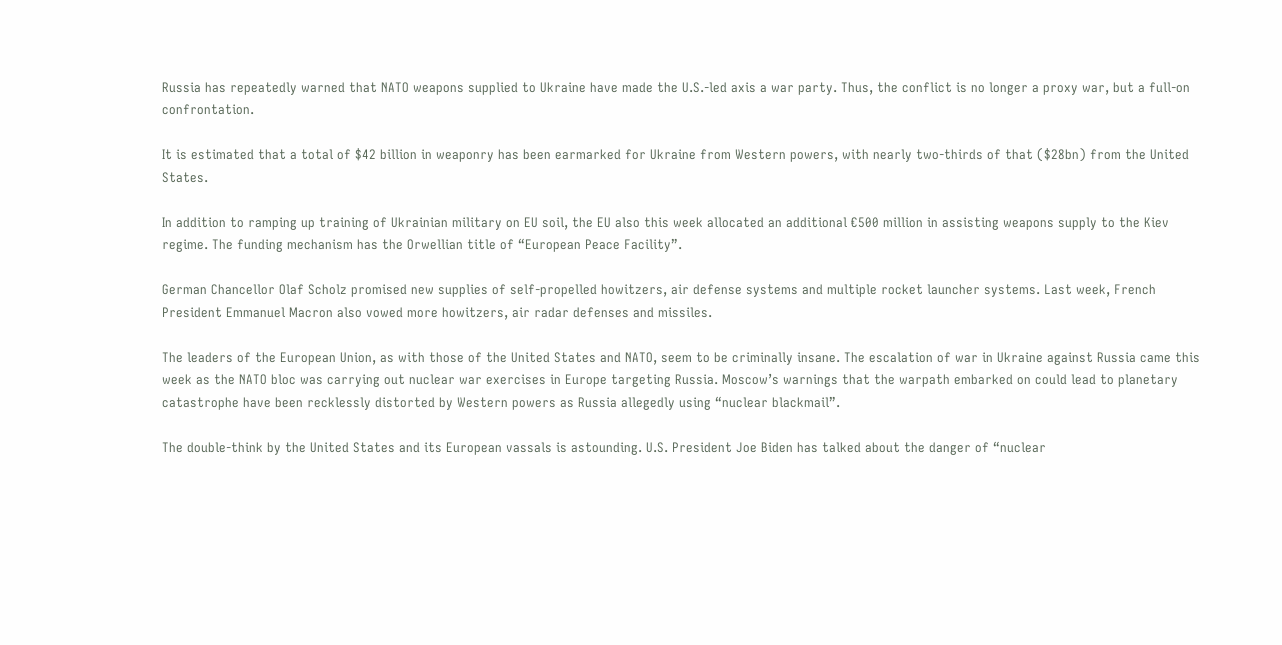Russia has repeatedly warned that NATO weapons supplied to Ukraine have made the U.S.-led axis a war party. Thus, the conflict is no longer a proxy war, but a full-on confrontation.

It is estimated that a total of $42 billion in weaponry has been earmarked for Ukraine from Western powers, with nearly two-thirds of that ($28bn) from the United States.

In addition to ramping up training of Ukrainian military on EU soil, the EU also this week allocated an additional €500 million in assisting weapons supply to the Kiev regime. The funding mechanism has the Orwellian title of “European Peace Facility”.

German Chancellor Olaf Scholz promised new supplies of self-propelled howitzers, air defense systems and multiple rocket launcher systems. Last week, French President Emmanuel Macron also vowed more howitzers, air radar defenses and missiles.

The leaders of the European Union, as with those of the United States and NATO, seem to be criminally insane. The escalation of war in Ukraine against Russia came this week as the NATO bloc was carrying out nuclear war exercises in Europe targeting Russia. Moscow’s warnings that the warpath embarked on could lead to planetary catastrophe have been recklessly distorted by Western powers as Russia allegedly using “nuclear blackmail”.

The double-think by the United States and its European vassals is astounding. U.S. President Joe Biden has talked about the danger of “nuclear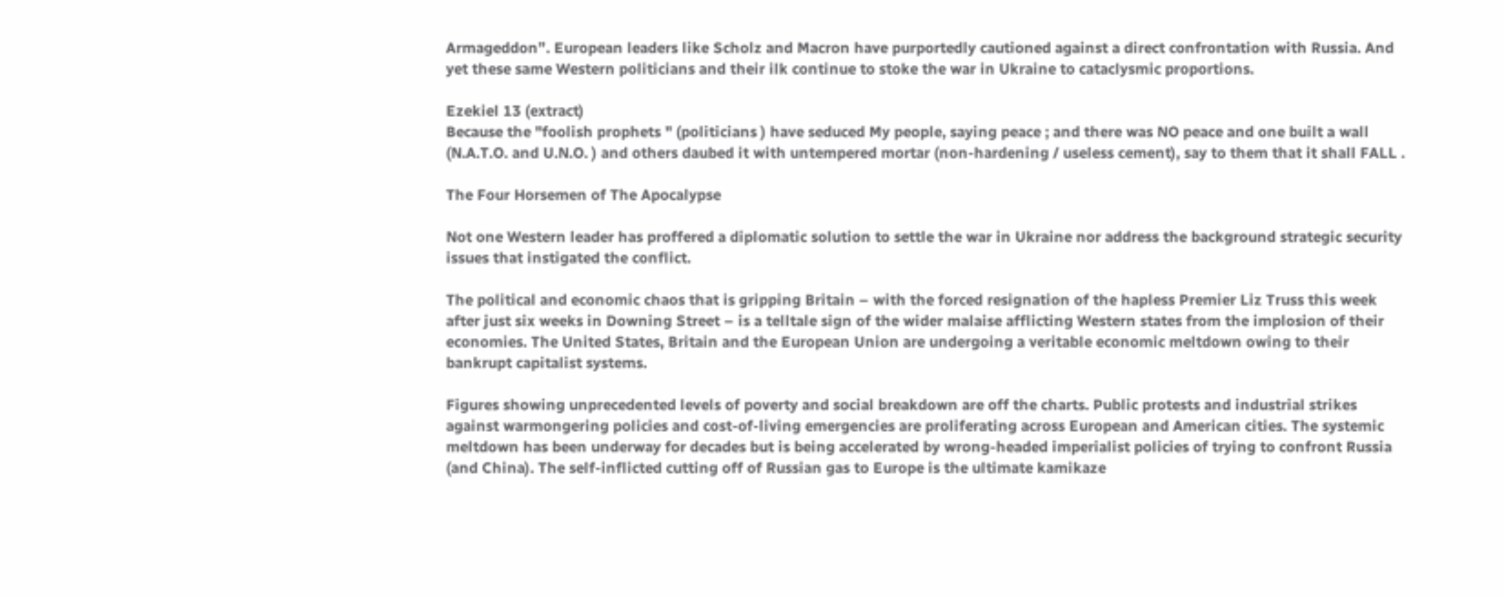Armageddon”. European leaders like Scholz and Macron have purportedly cautioned against a direct confrontation with Russia. And yet these same Western politicians and their ilk continue to stoke the war in Ukraine to cataclysmic proportions.

Ezekiel 13 (extract)
Because the "foolish prophets " (politicians ) have seduced My people, saying peace ; and there was NO peace and one built a wall (N.A.T.O. and U.N.O. ) and others daubed it with untempered mortar (non-hardening / useless cement), say to them that it shall FALL .

The Four Horsemen of The Apocalypse

Not one Western leader has proffered a diplomatic solution to settle the war in Ukraine nor address the background strategic security issues that instigated the conflict.

The political and economic chaos that is gripping Britain – with the forced resignation of the hapless Premier Liz Truss this week after just six weeks in Downing Street – is a telltale sign of the wider malaise afflicting Western states from the implosion of their economies. The United States, Britain and the European Union are undergoing a veritable economic meltdown owing to their bankrupt capitalist systems.

Figures showing unprecedented levels of poverty and social breakdown are off the charts. Public protests and industrial strikes against warmongering policies and cost-of-living emergencies are proliferating across European and American cities. The systemic meltdown has been underway for decades but is being accelerated by wrong-headed imperialist policies of trying to confront Russia (and China). The self-inflicted cutting off of Russian gas to Europe is the ultimate kamikaze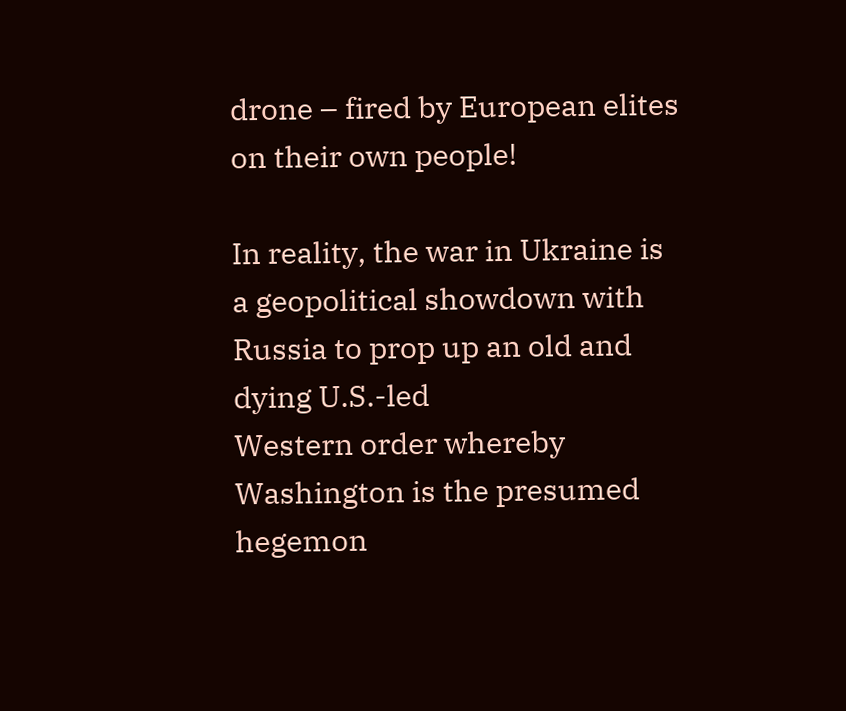drone – fired by European elites on their own people!

In reality, the war in Ukraine is a geopolitical showdown with Russia to prop up an old and dying U.S.-led
Western order whereby Washington is the presumed hegemon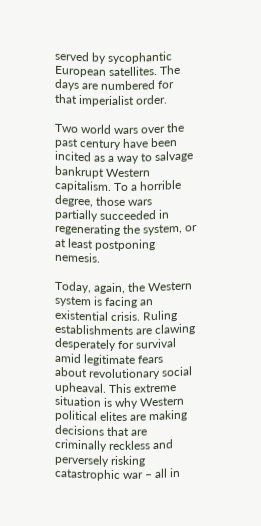served by sycophantic European satellites. The days are numbered for that imperialist order.

Two world wars over the past century have been incited as a way to salvage bankrupt Western capitalism. To a horrible degree, those wars partially succeeded in regenerating the system, or at least postponing nemesis.

Today, again, the Western system is facing an existential crisis. Ruling establishments are clawing desperately for survival amid legitimate fears about revolutionary social upheaval. This extreme situation is why Western political elites are making decisions that are criminally reckless and perversely risking catastrophic war – all in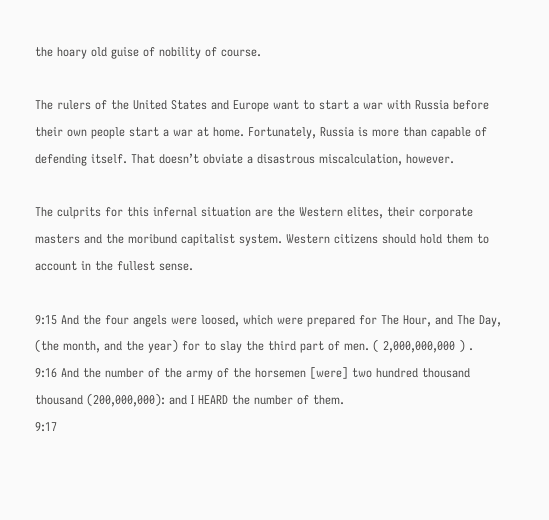the hoary old guise of nobility of course.

The rulers of the United States and Europe want to start a war with Russia before their own people start a war at home. Fortunately, Russia is more than capable of defending itself. That doesn’t obviate a disastrous miscalculation, however.

The culprits for this infernal situation are the Western elites, their corporate masters and the moribund capitalist system. Western citizens should hold them to account in the fullest sense.

9:15 And the four angels were loosed, which were prepared for The Hour, and The Day, (the month, and the year) for to slay the third part of men. ( 2,000,000,000 ) .
9:16 And the number of the army of the horsemen [were] two hundred thousand thousand (200,000,000): and I HEARD the number of them.
9:17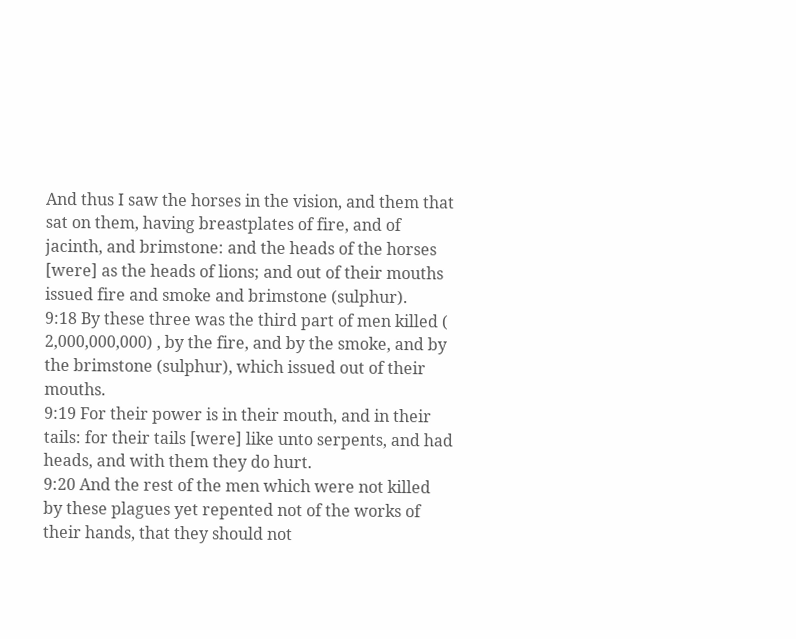And thus I saw the horses in the vision, and them that sat on them, having breastplates of fire, and of jacinth, and brimstone: and the heads of the horses [were] as the heads of lions; and out of their mouths issued fire and smoke and brimstone (sulphur).
9:18 By these three was the third part of men killed ( 2,000,000,000) , by the fire, and by the smoke, and by the brimstone (sulphur), which issued out of their mouths.
9:19 For their power is in their mouth, and in their tails: for their tails [were] like unto serpents, and had heads, and with them they do hurt.
9:20 And the rest of the men which were not killed by these plagues yet repented not of the works of their hands, that they should not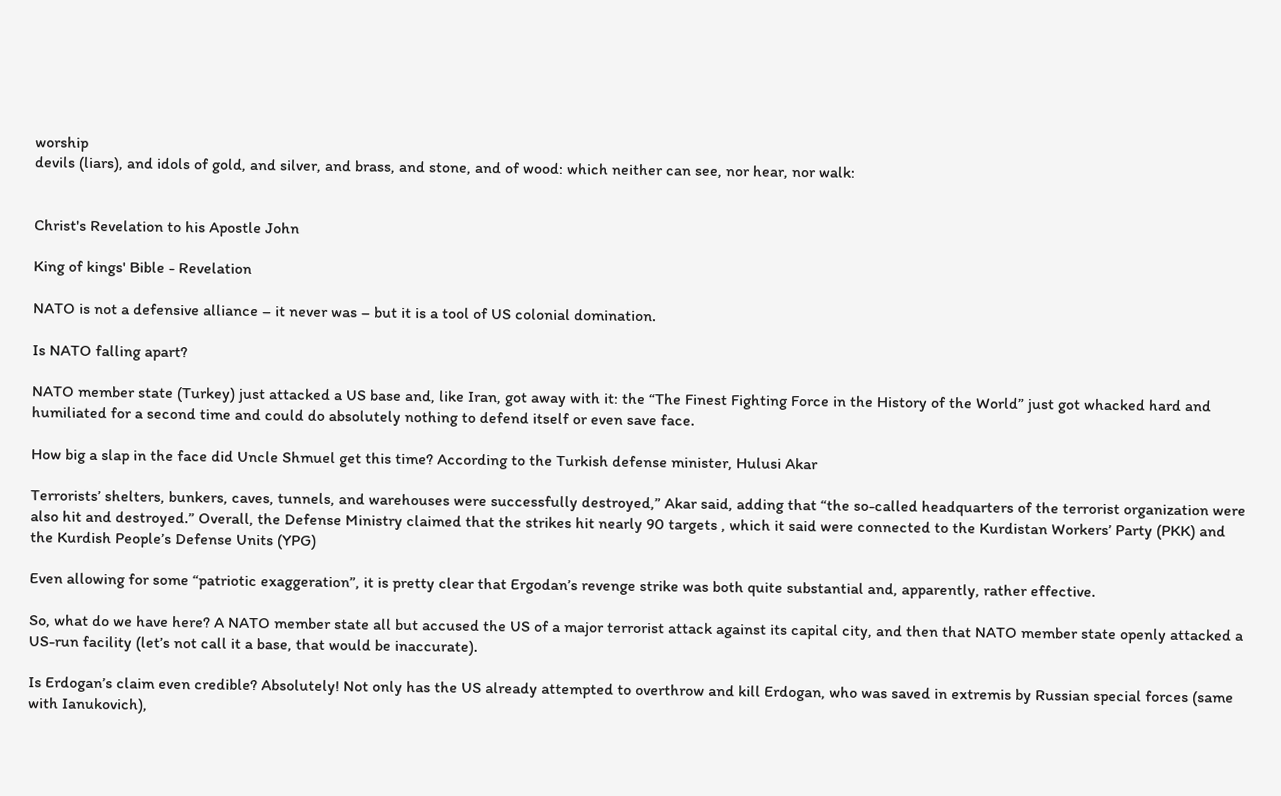worship
devils (liars), and idols of gold, and silver, and brass, and stone, and of wood: which neither can see, nor hear, nor walk:


Christ's Revelation to his Apostle John

King of kings' Bible - Revelation

NATO is not a defensive alliance – it never was – but it is a tool of US colonial domination.

Is NATO falling apart?

NATO member state (Turkey) just attacked a US base and, like Iran, got away with it: the “The Finest Fighting Force in the History of the World” just got whacked hard and humiliated for a second time and could do absolutely nothing to defend itself or even save face.

How big a slap in the face did Uncle Shmuel get this time? According to the Turkish defense minister, Hulusi Akar

Terrorists’ shelters, bunkers, caves, tunnels, and warehouses were successfully destroyed,” Akar said, adding that “the so-called headquarters of the terrorist organization were also hit and destroyed.” Overall, the Defense Ministry claimed that the strikes hit nearly 90 targets , which it said were connected to the Kurdistan Workers’ Party (PKK) and the Kurdish People’s Defense Units (YPG)

Even allowing for some “patriotic exaggeration”, it is pretty clear that Ergodan’s revenge strike was both quite substantial and, apparently, rather effective.

So, what do we have here? A NATO member state all but accused the US of a major terrorist attack against its capital city, and then that NATO member state openly attacked a US-run facility (let’s not call it a base, that would be inaccurate).

Is Erdogan’s claim even credible? Absolutely! Not only has the US already attempted to overthrow and kill Erdogan, who was saved in extremis by Russian special forces (same with Ianukovich),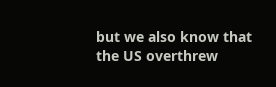but we also know that the US overthrew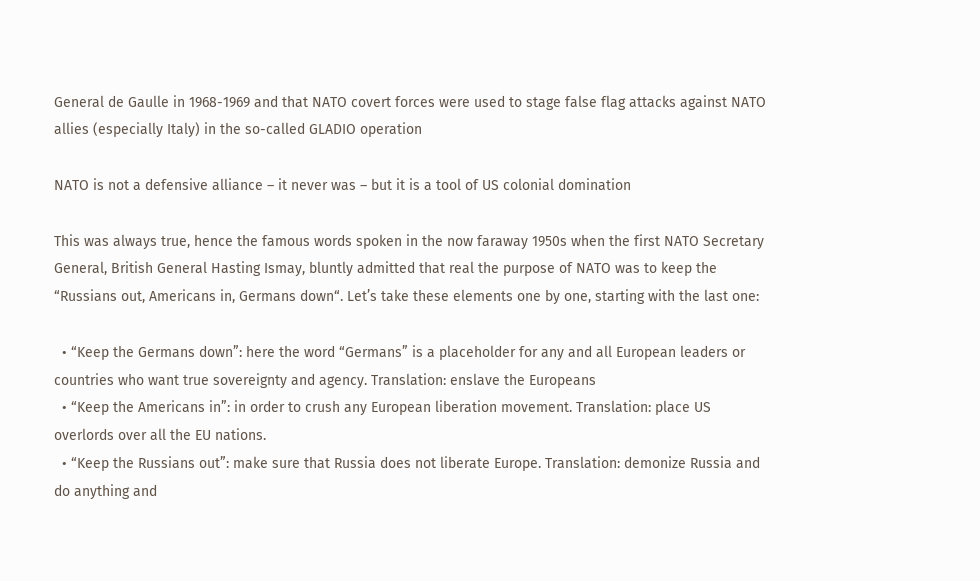General de Gaulle in 1968-1969 and that NATO covert forces were used to stage false flag attacks against NATO allies (especially Italy) in the so-called GLADIO operation

NATO is not a defensive alliance – it never was – but it is a tool of US colonial domination

This was always true, hence the famous words spoken in the now faraway 1950s when the first NATO Secretary General, British General Hasting Ismay, bluntly admitted that real the purpose of NATO was to keep the “Russians out, Americans in, Germans down“. Let’s take these elements one by one, starting with the last one:

  • “Keep the Germans down”: here the word “Germans” is a placeholder for any and all European leaders or countries who want true sovereignty and agency. Translation: enslave the Europeans
  • “Keep the Americans in”: in order to crush any European liberation movement. Translation: place US overlords over all the EU nations.
  • “Keep the Russians out”: make sure that Russia does not liberate Europe. Translation: demonize Russia and do anything and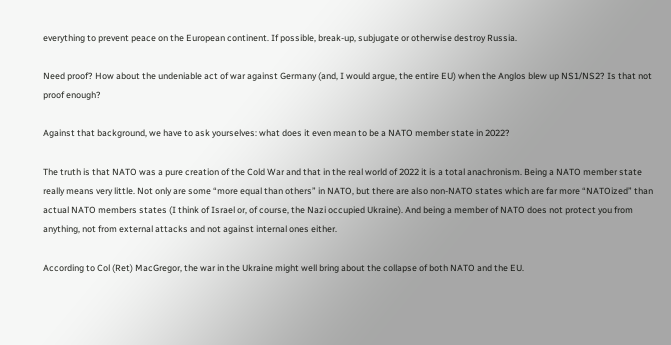everything to prevent peace on the European continent. If possible, break-up, subjugate or otherwise destroy Russia.

Need proof? How about the undeniable act of war against Germany (and, I would argue, the entire EU) when the Anglos blew up NS1/NS2? Is that not proof enough?

Against that background, we have to ask yourselves: what does it even mean to be a NATO member state in 2022?

The truth is that NATO was a pure creation of the Cold War and that in the real world of 2022 it is a total anachronism. Being a NATO member state really means very little. Not only are some “more equal than others” in NATO, but there are also non-NATO states which are far more “NATOized” than actual NATO members states (I think of Israel or, of course, the Nazi occupied Ukraine). And being a member of NATO does not protect you from anything, not from external attacks and not against internal ones either.

According to Col (Ret) MacGregor, the war in the Ukraine might well bring about the collapse of both NATO and the EU.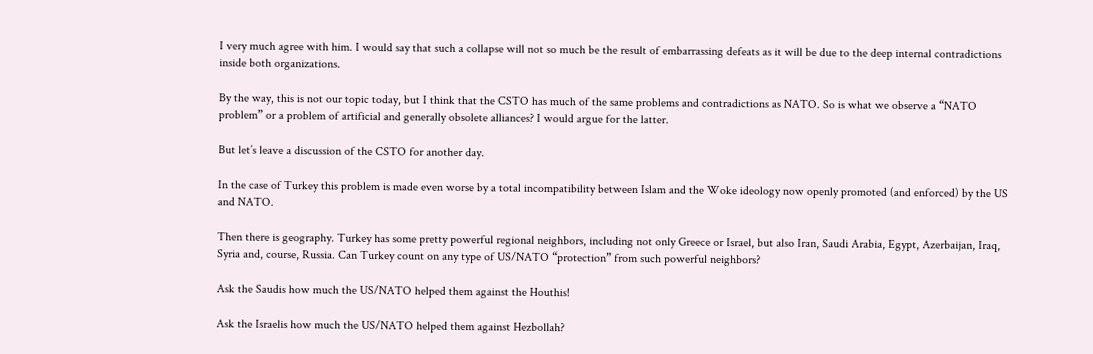I very much agree with him. I would say that such a collapse will not so much be the result of embarrassing defeats as it will be due to the deep internal contradictions inside both organizations.

By the way, this is not our topic today, but I think that the CSTO has much of the same problems and contradictions as NATO. So is what we observe a “NATO problem” or a problem of artificial and generally obsolete alliances? I would argue for the latter.

But let’s leave a discussion of the CSTO for another day.

In the case of Turkey this problem is made even worse by a total incompatibility between Islam and the Woke ideology now openly promoted (and enforced) by the US and NATO.

Then there is geography. Turkey has some pretty powerful regional neighbors, including not only Greece or Israel, but also Iran, Saudi Arabia, Egypt, Azerbaijan, Iraq, Syria and, course, Russia. Can Turkey count on any type of US/NATO “protection” from such powerful neighbors?

Ask the Saudis how much the US/NATO helped them against the Houthis!

Ask the Israelis how much the US/NATO helped them against Hezbollah?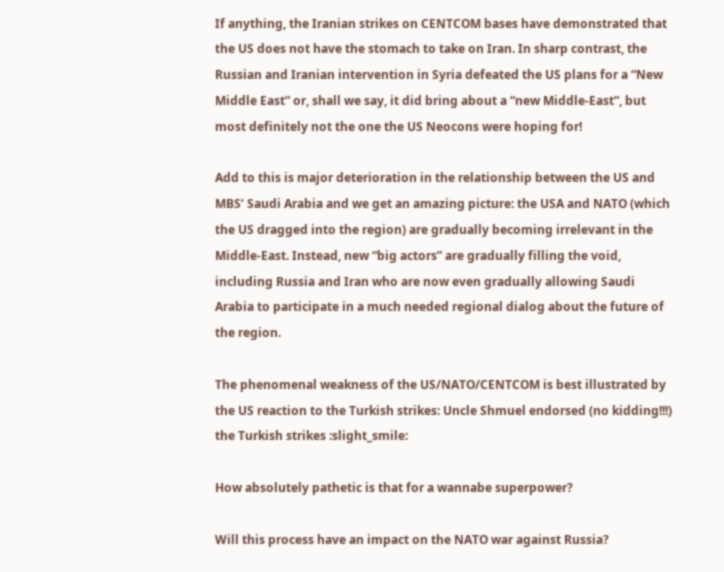If anything, the Iranian strikes on CENTCOM bases have demonstrated that the US does not have the stomach to take on Iran. In sharp contrast, the Russian and Iranian intervention in Syria defeated the US plans for a “New Middle East” or, shall we say, it did bring about a “new Middle-East”, but most definitely not the one the US Neocons were hoping for!

Add to this is major deterioration in the relationship between the US and MBS’ Saudi Arabia and we get an amazing picture: the USA and NATO (which the US dragged into the region) are gradually becoming irrelevant in the Middle-East. Instead, new “big actors” are gradually filling the void, including Russia and Iran who are now even gradually allowing Saudi Arabia to participate in a much needed regional dialog about the future of the region.

The phenomenal weakness of the US/NATO/CENTCOM is best illustrated by the US reaction to the Turkish strikes: Uncle Shmuel endorsed (no kidding!!!) the Turkish strikes :slight_smile:

How absolutely pathetic is that for a wannabe superpower?

Will this process have an impact on the NATO war against Russia?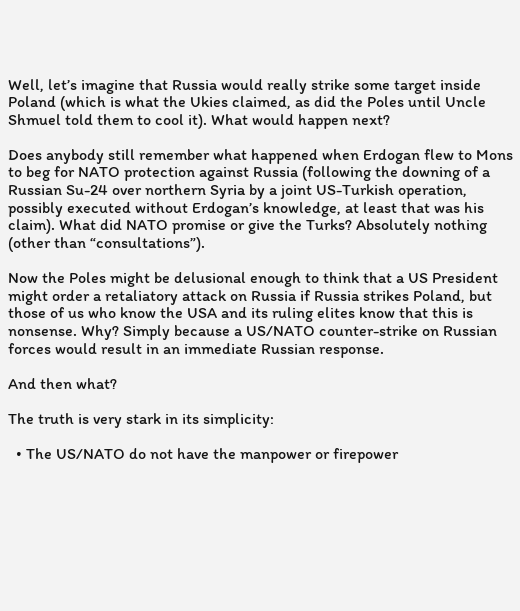Well, let’s imagine that Russia would really strike some target inside Poland (which is what the Ukies claimed, as did the Poles until Uncle Shmuel told them to cool it). What would happen next?

Does anybody still remember what happened when Erdogan flew to Mons to beg for NATO protection against Russia (following the downing of a Russian Su-24 over northern Syria by a joint US-Turkish operation, possibly executed without Erdogan’s knowledge, at least that was his claim). What did NATO promise or give the Turks? Absolutely nothing (other than “consultations”).

Now the Poles might be delusional enough to think that a US President might order a retaliatory attack on Russia if Russia strikes Poland, but those of us who know the USA and its ruling elites know that this is nonsense. Why? Simply because a US/NATO counter-strike on Russian forces would result in an immediate Russian response.

And then what?

The truth is very stark in its simplicity:

  • The US/NATO do not have the manpower or firepower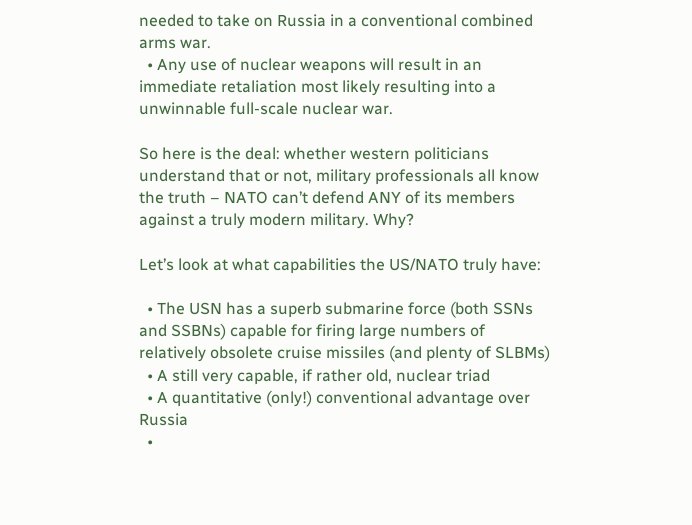needed to take on Russia in a conventional combined arms war.
  • Any use of nuclear weapons will result in an immediate retaliation most likely resulting into a unwinnable full-scale nuclear war.

So here is the deal: whether western politicians understand that or not, military professionals all know the truth – NATO can’t defend ANY of its members against a truly modern military. Why?

Let’s look at what capabilities the US/NATO truly have:

  • The USN has a superb submarine force (both SSNs and SSBNs) capable for firing large numbers of relatively obsolete cruise missiles (and plenty of SLBMs)
  • A still very capable, if rather old, nuclear triad
  • A quantitative (only!) conventional advantage over Russia
  •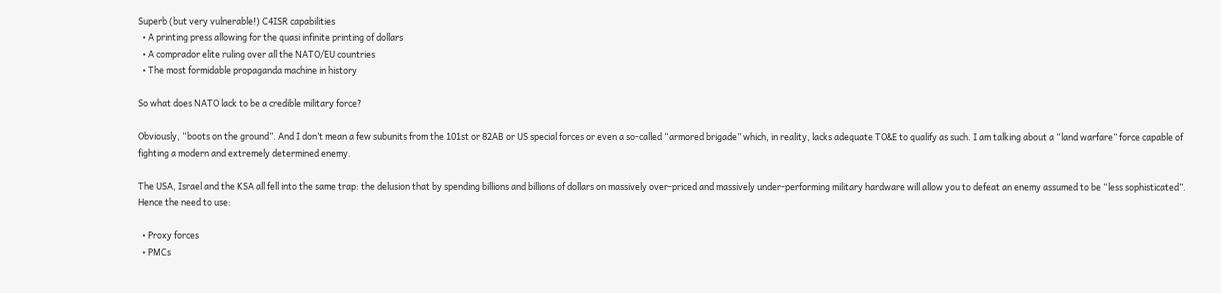Superb (but very vulnerable!) C4ISR capabilities
  • A printing press allowing for the quasi infinite printing of dollars
  • A comprador elite ruling over all the NATO/EU countries
  • The most formidable propaganda machine in history

So what does NATO lack to be a credible military force?

Obviously, “boots on the ground”. And I don’t mean a few subunits from the 101st or 82AB or US special forces or even a so-called “armored brigade” which, in reality, lacks adequate TO&E to qualify as such. I am talking about a “land warfare” force capable of fighting a modern and extremely determined enemy.

The USA, Israel and the KSA all fell into the same trap: the delusion that by spending billions and billions of dollars on massively over-priced and massively under-performing military hardware will allow you to defeat an enemy assumed to be “less sophisticated”. Hence the need to use:

  • Proxy forces
  • PMCs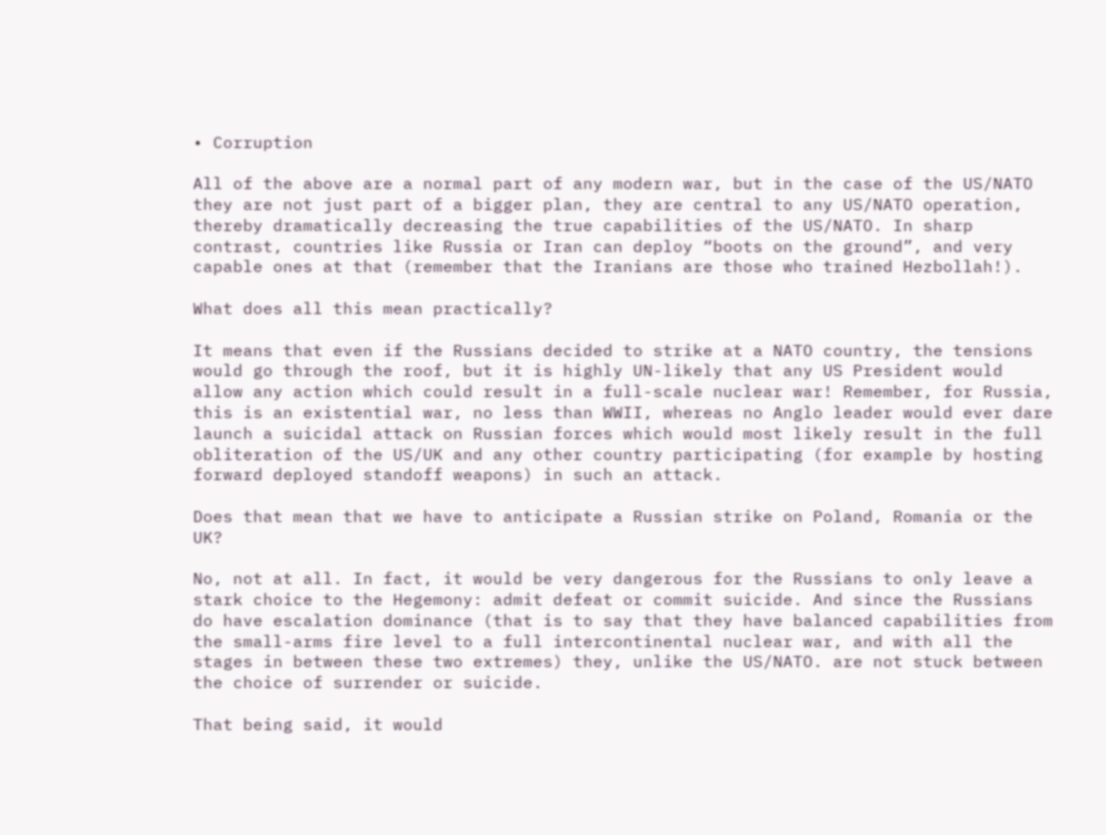• Corruption

All of the above are a normal part of any modern war, but in the case of the US/NATO they are not just part of a bigger plan, they are central to any US/NATO operation, thereby dramatically decreasing the true capabilities of the US/NATO. In sharp contrast, countries like Russia or Iran can deploy “boots on the ground”, and very capable ones at that (remember that the Iranians are those who trained Hezbollah!).

What does all this mean practically?

It means that even if the Russians decided to strike at a NATO country, the tensions would go through the roof, but it is highly UN-likely that any US President would allow any action which could result in a full-scale nuclear war! Remember, for Russia, this is an existential war, no less than WWII, whereas no Anglo leader would ever dare launch a suicidal attack on Russian forces which would most likely result in the full obliteration of the US/UK and any other country participating (for example by hosting forward deployed standoff weapons) in such an attack.

Does that mean that we have to anticipate a Russian strike on Poland, Romania or the UK?

No, not at all. In fact, it would be very dangerous for the Russians to only leave a stark choice to the Hegemony: admit defeat or commit suicide. And since the Russians do have escalation dominance (that is to say that they have balanced capabilities from the small-arms fire level to a full intercontinental nuclear war, and with all the stages in between these two extremes) they, unlike the US/NATO. are not stuck between the choice of surrender or suicide.

That being said, it would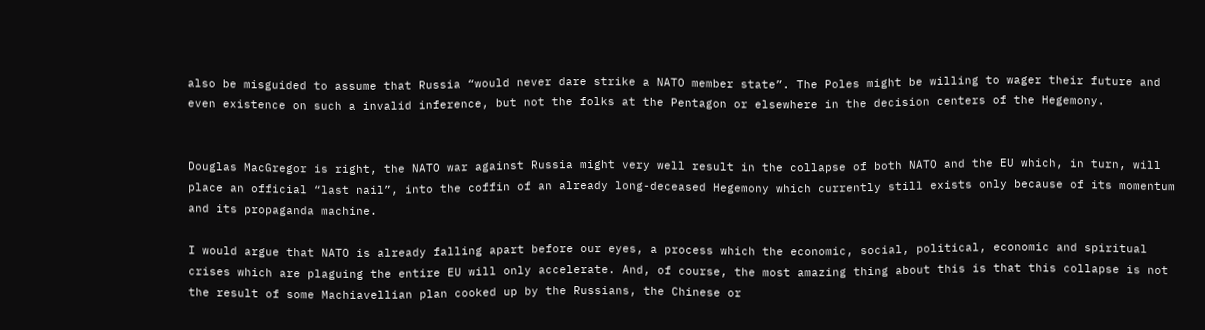also be misguided to assume that Russia “would never dare strike a NATO member state”. The Poles might be willing to wager their future and even existence on such a invalid inference, but not the folks at the Pentagon or elsewhere in the decision centers of the Hegemony.


Douglas MacGregor is right, the NATO war against Russia might very well result in the collapse of both NATO and the EU which, in turn, will place an official “last nail”, into the coffin of an already long-deceased Hegemony which currently still exists only because of its momentum and its propaganda machine.

I would argue that NATO is already falling apart before our eyes, a process which the economic, social, political, economic and spiritual crises which are plaguing the entire EU will only accelerate. And, of course, the most amazing thing about this is that this collapse is not the result of some Machiavellian plan cooked up by the Russians, the Chinese or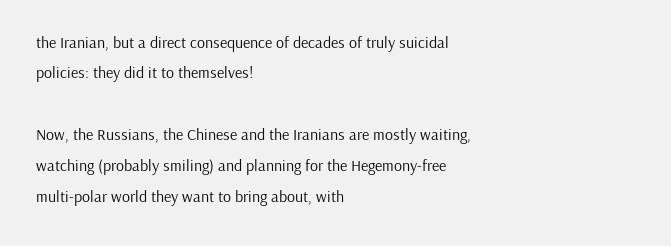the Iranian, but a direct consequence of decades of truly suicidal policies: they did it to themselves!

Now, the Russians, the Chinese and the Iranians are mostly waiting, watching (probably smiling) and planning for the Hegemony-free multi-polar world they want to bring about, with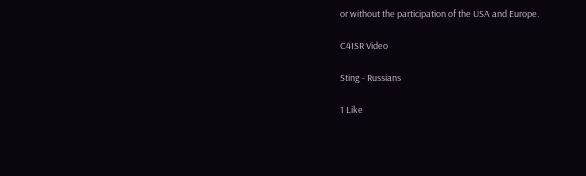or without the participation of the USA and Europe.

C4ISR Video

Sting - Russians

1 Like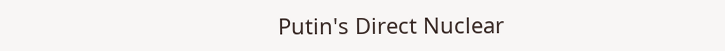Putin's Direct Nuclear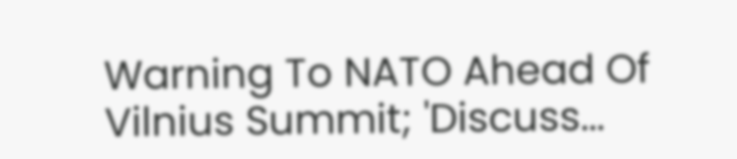Warning To NATO Ahead Of Vilnius Summit; 'Discuss...